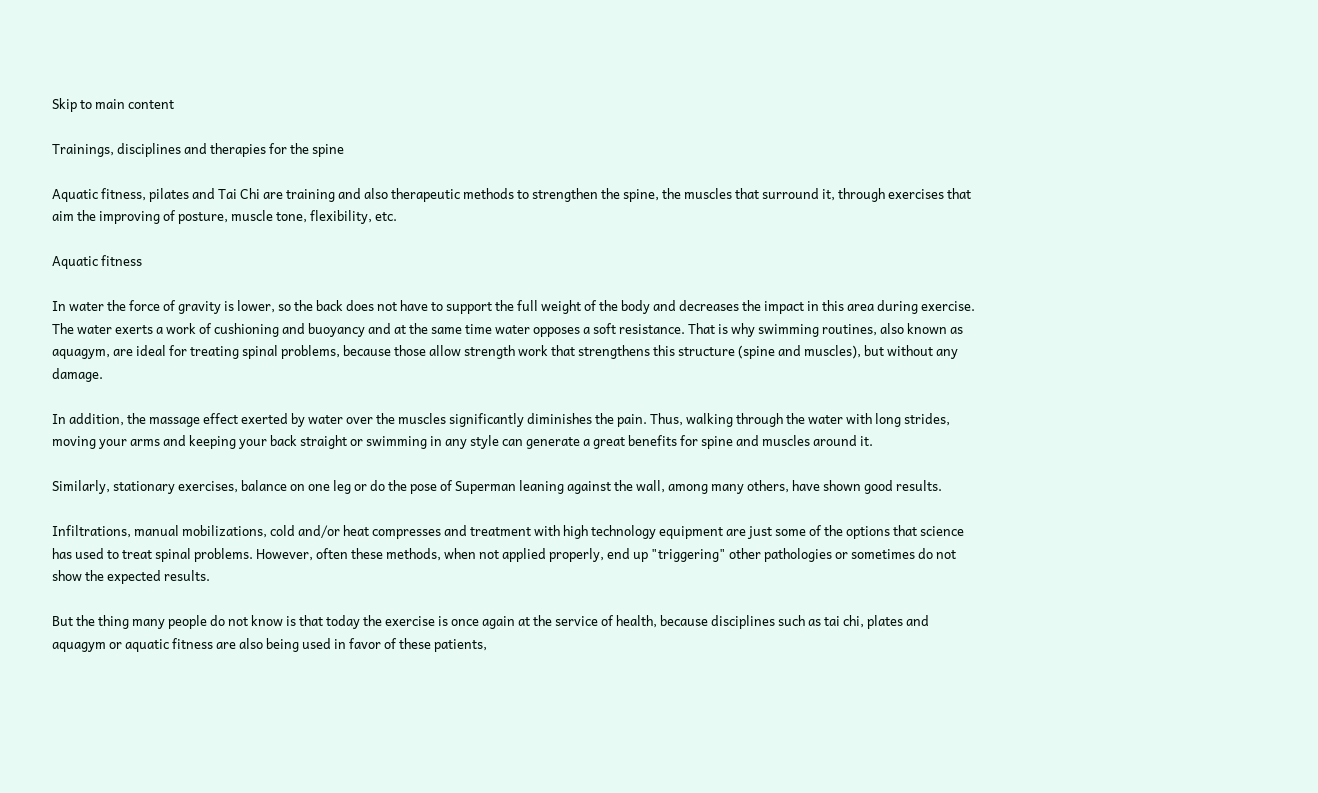Skip to main content

Trainings, disciplines and therapies for the spine

Aquatic fitness, pilates and Tai Chi are training and also therapeutic methods to strengthen the spine, the muscles that surround it, through exercises that aim the improving of posture, muscle tone, flexibility, etc.

Aquatic fitness

In water the force of gravity is lower, so the back does not have to support the full weight of the body and decreases the impact in this area during exercise. The water exerts a work of cushioning and buoyancy and at the same time water opposes a soft resistance. That is why swimming routines, also known as aquagym, are ideal for treating spinal problems, because those allow strength work that strengthens this structure (spine and muscles), but without any damage.

In addition, the massage effect exerted by water over the muscles significantly diminishes the pain. Thus, walking through the water with long strides, moving your arms and keeping your back straight or swimming in any style can generate a great benefits for spine and muscles around it.

Similarly, stationary exercises, balance on one leg or do the pose of Superman leaning against the wall, among many others, have shown good results.

Infiltrations, manual mobilizations, cold and/or heat compresses and treatment with high technology equipment are just some of the options that science has used to treat spinal problems. However, often these methods, when not applied properly, end up "triggering" other pathologies or sometimes do not show the expected results.

But the thing many people do not know is that today the exercise is once again at the service of health, because disciplines such as tai chi, plates and aquagym or aquatic fitness are also being used in favor of these patients,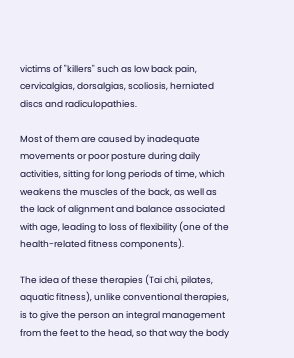victims of "killers" such as low back pain, cervicalgias, dorsalgias, scoliosis, herniated discs and radiculopathies.

Most of them are caused by inadequate movements or poor posture during daily activities, sitting for long periods of time, which weakens the muscles of the back, as well as the lack of alignment and balance associated with age, leading to loss of flexibility (one of the health-related fitness components).

The idea of these therapies (Tai chi, pilates, aquatic fitness), unlike conventional therapies, is to give the person an integral management from the feet to the head, so that way the body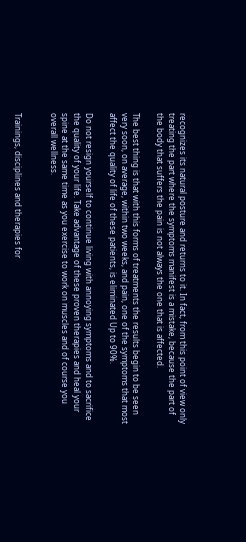recognizes its natural posture and returns to it. In fact, from this point of view only treating the part where the symptoms manifest is a mistake, because the part of the body that suffers the pain is not always the one that is affected.

The best thing is that with this forms of treatments the results begin to be seen very soon, on average, within two weeks, and pain, one of the symptoms that most affect the quality of life of these patients, is eliminated Up to 90%.

Do not resign yourself to continue living with annoying symptoms and to sacrifice the quality of your life. Take advantage of these proven therapies and heal your spine at the same time as you exercise to work on muscles and of course you overall wellness.


Trainings, disciplines and therapies for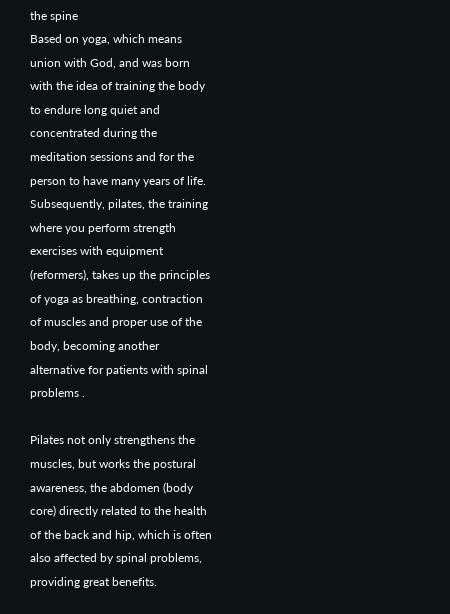the spine
Based on yoga, which means union with God, and was born with the idea of training the body to endure long quiet and concentrated during the meditation sessions and for the person to have many years of life. Subsequently, pilates, the training where you perform strength exercises with equipment (reformers), takes up the principles of yoga as breathing, contraction of muscles and proper use of the body, becoming another alternative for patients with spinal problems .

Pilates not only strengthens the muscles, but works the postural awareness, the abdomen (body core) directly related to the health of the back and hip, which is often also affected by spinal problems, providing great benefits.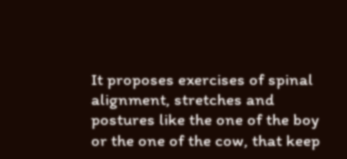It proposes exercises of spinal alignment, stretches and postures like the one of the boy or the one of the cow, that keep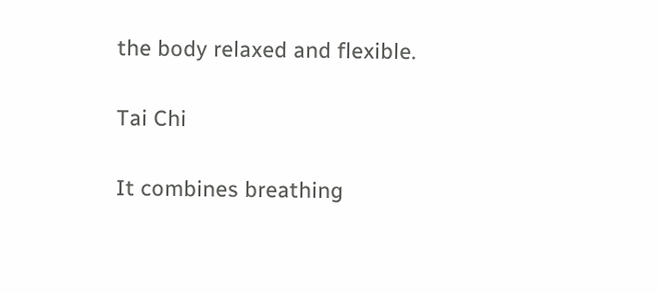the body relaxed and flexible.

Tai Chi

It combines breathing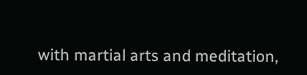with martial arts and meditation,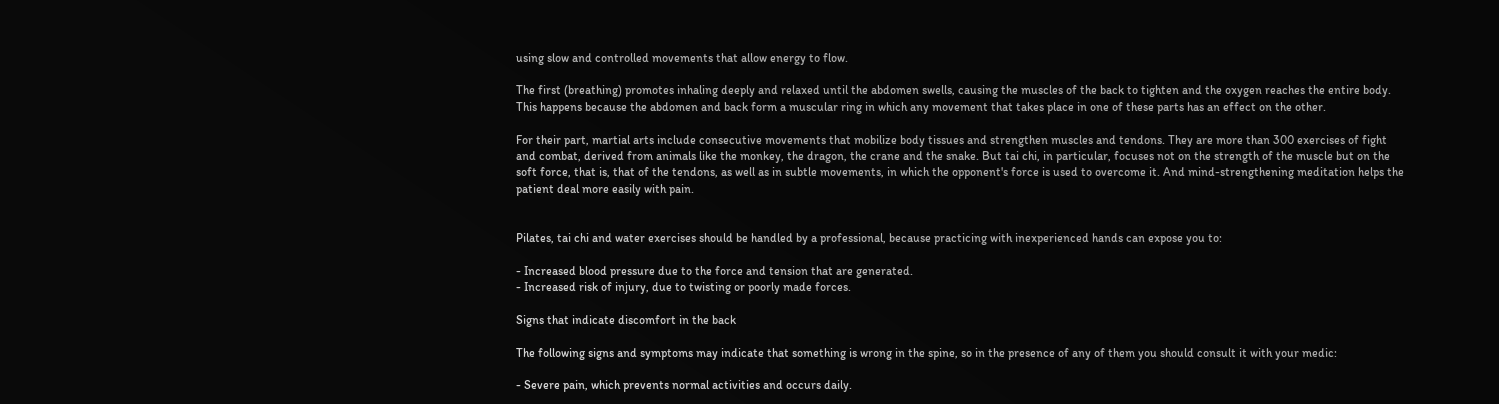using slow and controlled movements that allow energy to flow.

The first (breathing) promotes inhaling deeply and relaxed until the abdomen swells, causing the muscles of the back to tighten and the oxygen reaches the entire body. This happens because the abdomen and back form a muscular ring in which any movement that takes place in one of these parts has an effect on the other.

For their part, martial arts include consecutive movements that mobilize body tissues and strengthen muscles and tendons. They are more than 300 exercises of fight and combat, derived from animals like the monkey, the dragon, the crane and the snake. But tai chi, in particular, focuses not on the strength of the muscle but on the soft force, that is, that of the tendons, as well as in subtle movements, in which the opponent's force is used to overcome it. And mind-strengthening meditation helps the patient deal more easily with pain.


Pilates, tai chi and water exercises should be handled by a professional, because practicing with inexperienced hands can expose you to:

- Increased blood pressure due to the force and tension that are generated.
- Increased risk of injury, due to twisting or poorly made forces.

Signs that indicate discomfort in the back

The following signs and symptoms may indicate that something is wrong in the spine, so in the presence of any of them you should consult it with your medic:

- Severe pain, which prevents normal activities and occurs daily.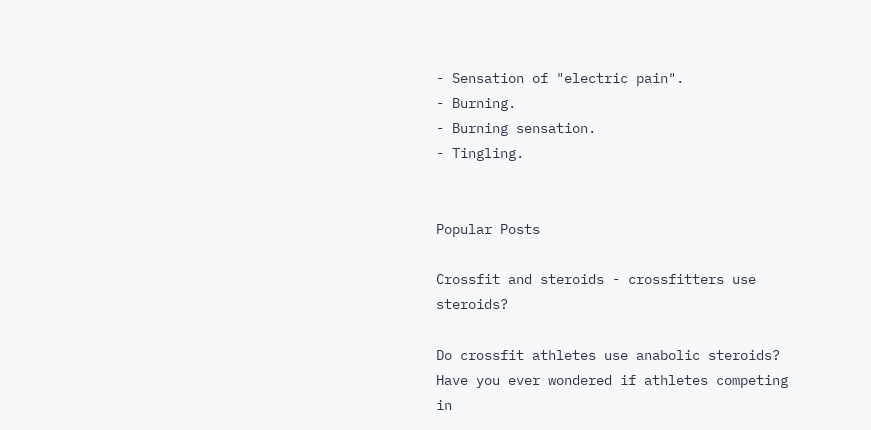- Sensation of "electric pain".
- Burning.
- Burning sensation.
- Tingling.


Popular Posts

Crossfit and steroids - crossfitters use steroids?

Do crossfit athletes use anabolic steroids? Have you ever wondered if athletes competing in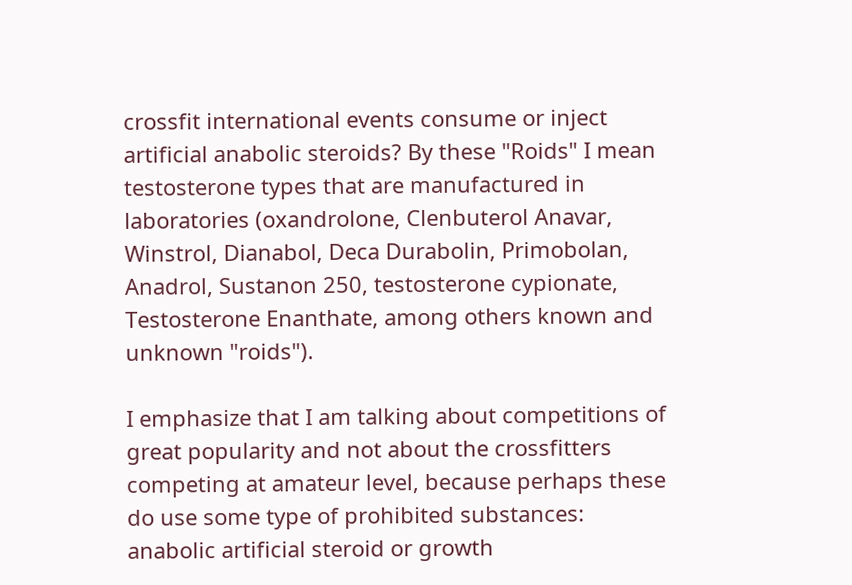crossfit international events consume or inject artificial anabolic steroids? By these "Roids" I mean testosterone types that are manufactured in laboratories (oxandrolone, Clenbuterol Anavar, Winstrol, Dianabol, Deca Durabolin, Primobolan, Anadrol, Sustanon 250, testosterone cypionate, Testosterone Enanthate, among others known and unknown "roids").

I emphasize that I am talking about competitions of great popularity and not about the crossfitters competing at amateur level, because perhaps these do use some type of prohibited substances: anabolic artificial steroid or growth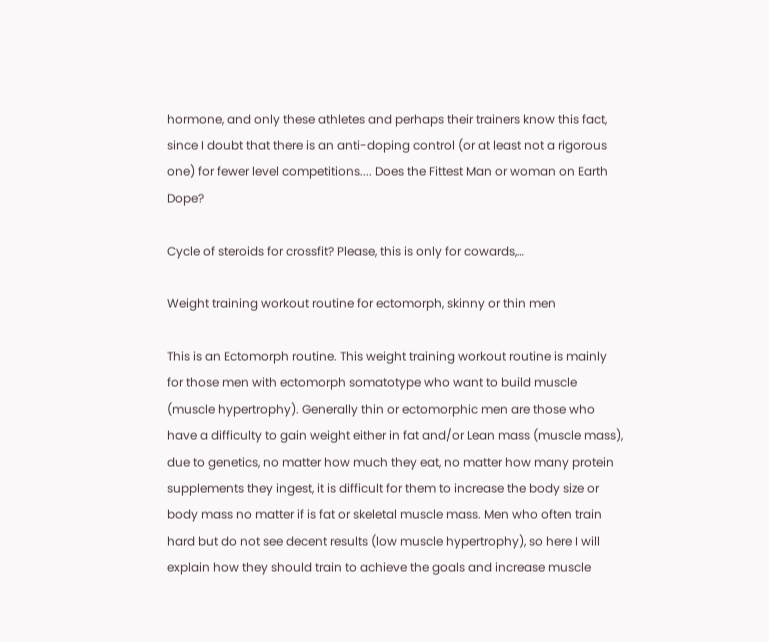hormone, and only these athletes and perhaps their trainers know this fact, since I doubt that there is an anti-doping control (or at least not a rigorous one) for fewer level competitions.... Does the Fittest Man or woman on Earth Dope?

Cycle of steroids for crossfit? Please, this is only for cowards,…

Weight training workout routine for ectomorph, skinny or thin men

This is an Ectomorph routine. This weight training workout routine is mainly for those men with ectomorph somatotype who want to build muscle (muscle hypertrophy). Generally thin or ectomorphic men are those who have a difficulty to gain weight either in fat and/or Lean mass (muscle mass), due to genetics, no matter how much they eat, no matter how many protein supplements they ingest, it is difficult for them to increase the body size or body mass no matter if is fat or skeletal muscle mass. Men who often train hard but do not see decent results (low muscle hypertrophy), so here I will explain how they should train to achieve the goals and increase muscle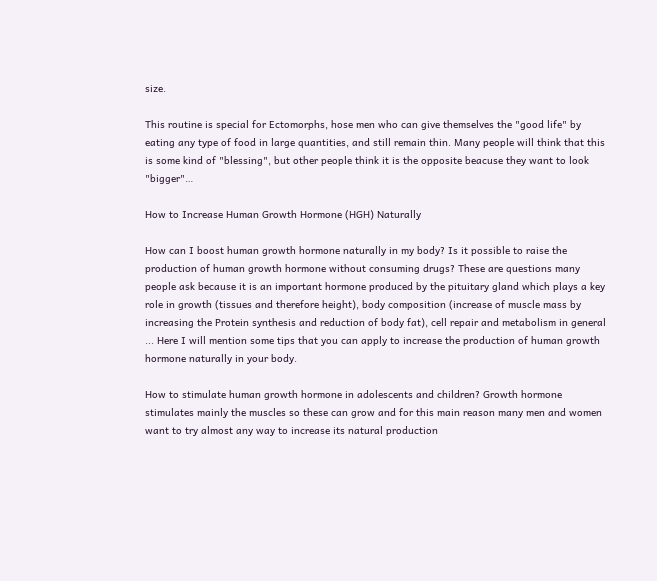size.

This routine is special for Ectomorphs, hose men who can give themselves the "good life" by eating any type of food in large quantities, and still remain thin. Many people will think that this is some kind of "blessing", but other people think it is the opposite beacuse they want to look "bigger"…

How to Increase Human Growth Hormone (HGH) Naturally

How can I boost human growth hormone naturally in my body? Is it possible to raise the production of human growth hormone without consuming drugs? These are questions many people ask because it is an important hormone produced by the pituitary gland which plays a key role in growth (tissues and therefore height), body composition (increase of muscle mass by increasing the Protein synthesis and reduction of body fat), cell repair and metabolism in general ... Here I will mention some tips that you can apply to increase the production of human growth hormone naturally in your body.

How to stimulate human growth hormone in adolescents and children? Growth hormone stimulates mainly the muscles so these can grow and for this main reason many men and women want to try almost any way to increase its natural production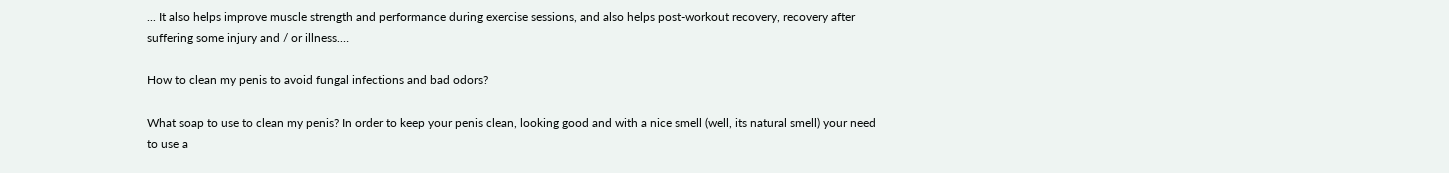... It also helps improve muscle strength and performance during exercise sessions, and also helps post-workout recovery, recovery after suffering some injury and / or illness.…

How to clean my penis to avoid fungal infections and bad odors?

What soap to use to clean my penis? In order to keep your penis clean, looking good and with a nice smell (well, its natural smell) your need to use a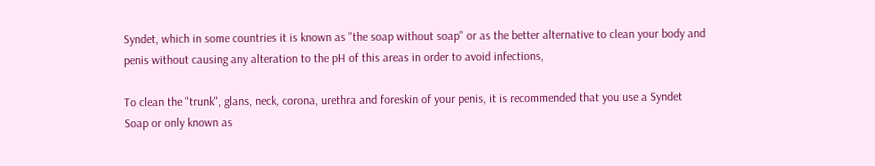Syndet, which in some countries it is known as "the soap without soap" or as the better alternative to clean your body and penis without causing any alteration to the pH of this areas in order to avoid infections,

To clean the "trunk", glans, neck, corona, urethra and foreskin of your penis, it is recommended that you use a Syndet Soap or only known as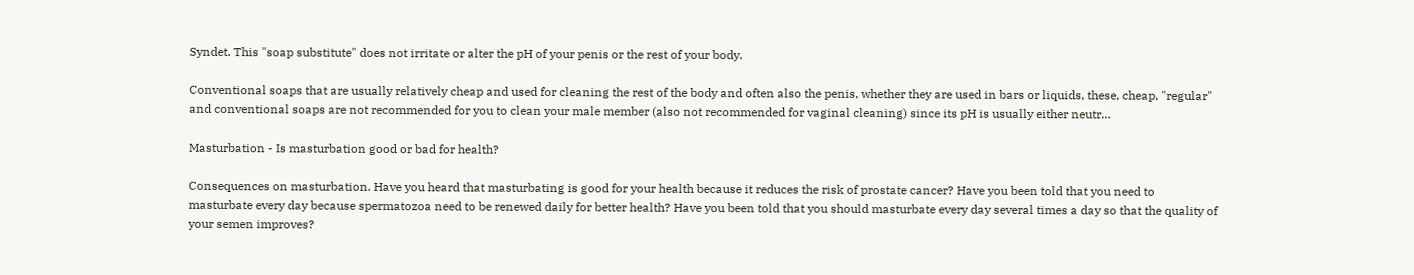Syndet. This "soap substitute" does not irritate or alter the pH of your penis or the rest of your body.

Conventional soaps that are usually relatively cheap and used for cleaning the rest of the body and often also the penis, whether they are used in bars or liquids, these, cheap, "regular" and conventional soaps are not recommended for you to clean your male member (also not recommended for vaginal cleaning) since its pH is usually either neutr…

Masturbation - Is masturbation good or bad for health?

Consequences on masturbation. Have you heard that masturbating is good for your health because it reduces the risk of prostate cancer? Have you been told that you need to masturbate every day because spermatozoa need to be renewed daily for better health? Have you been told that you should masturbate every day several times a day so that the quality of your semen improves?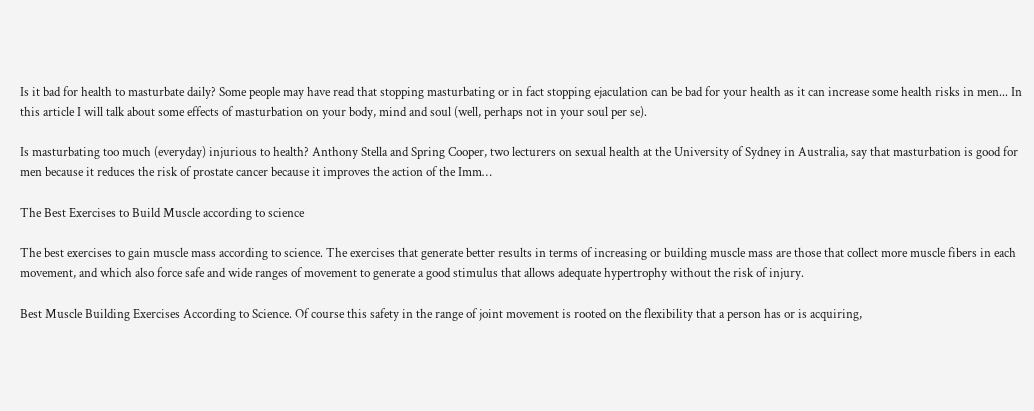Is it bad for health to masturbate daily? Some people may have read that stopping masturbating or in fact stopping ejaculation can be bad for your health as it can increase some health risks in men... In this article I will talk about some effects of masturbation on your body, mind and soul (well, perhaps not in your soul per se).

Is masturbating too much (everyday) injurious to health? Anthony Stella and Spring Cooper, two lecturers on sexual health at the University of Sydney in Australia, say that masturbation is good for men because it reduces the risk of prostate cancer because it improves the action of the Imm…

The Best Exercises to Build Muscle according to science

The best exercises to gain muscle mass according to science. The exercises that generate better results in terms of increasing or building muscle mass are those that collect more muscle fibers in each movement, and which also force safe and wide ranges of movement to generate a good stimulus that allows adequate hypertrophy without the risk of injury.

Best Muscle Building Exercises According to Science. Of course this safety in the range of joint movement is rooted on the flexibility that a person has or is acquiring,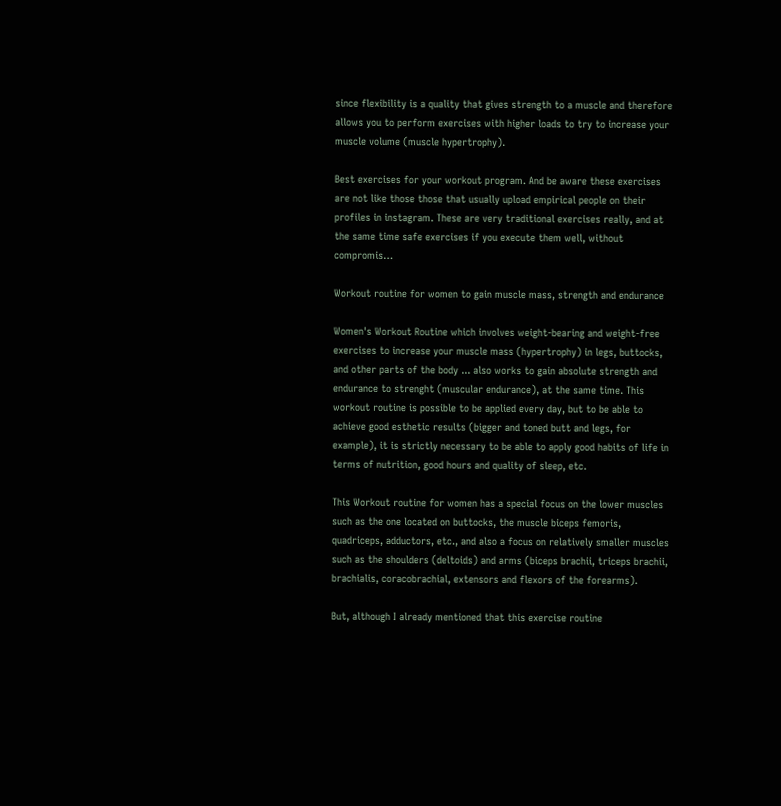since flexibility is a quality that gives strength to a muscle and therefore allows you to perform exercises with higher loads to try to increase your muscle volume (muscle hypertrophy).

Best exercises for your workout program. And be aware these exercises are not like those those that usually upload empirical people on their profiles in instagram. These are very traditional exercises really, and at the same time safe exercises if you execute them well, without compromis…

Workout routine for women to gain muscle mass, strength and endurance

Women's Workout Routine which involves weight-bearing and weight-free exercises to increase your muscle mass (hypertrophy) in legs, buttocks, and other parts of the body ... also works to gain absolute strength and endurance to strenght (muscular endurance), at the same time. This workout routine is possible to be applied every day, but to be able to achieve good esthetic results (bigger and toned butt and legs, for example), it is strictly necessary to be able to apply good habits of life in terms of nutrition, good hours and quality of sleep, etc.

This Workout routine for women has a special focus on the lower muscles such as the one located on buttocks, the muscle biceps femoris, quadriceps, adductors, etc., and also a focus on relatively smaller muscles such as the shoulders (deltoids) and arms (biceps brachii, triceps brachii, brachialis, coracobrachial, extensors and flexors of the forearms).

But, although I already mentioned that this exercise routine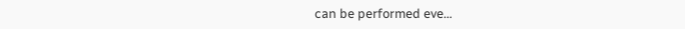can be performed eve…